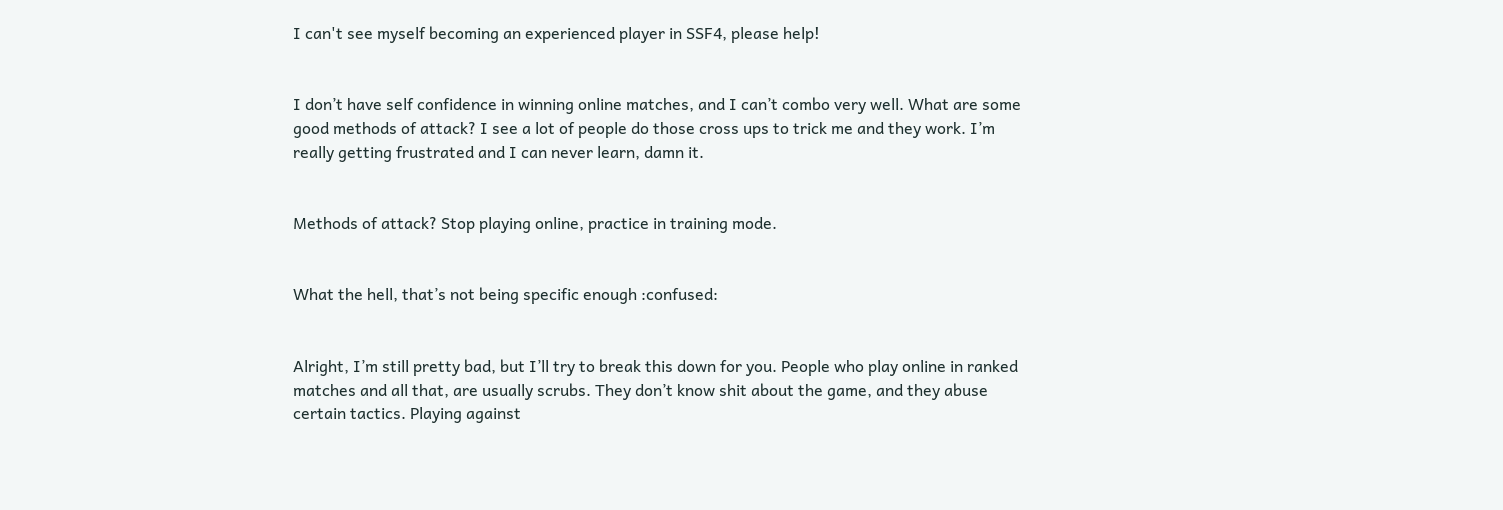I can't see myself becoming an experienced player in SSF4, please help!


I don’t have self confidence in winning online matches, and I can’t combo very well. What are some good methods of attack? I see a lot of people do those cross ups to trick me and they work. I’m really getting frustrated and I can never learn, damn it.


Methods of attack? Stop playing online, practice in training mode.


What the hell, that’s not being specific enough :confused:


Alright, I’m still pretty bad, but I’ll try to break this down for you. People who play online in ranked matches and all that, are usually scrubs. They don’t know shit about the game, and they abuse certain tactics. Playing against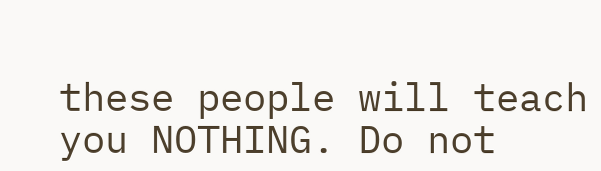these people will teach you NOTHING. Do not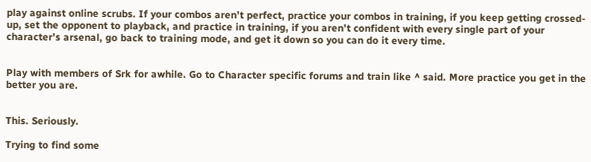play against online scrubs. If your combos aren’t perfect, practice your combos in training, if you keep getting crossed-up, set the opponent to playback, and practice in training, if you aren’t confident with every single part of your character’s arsenal, go back to training mode, and get it down so you can do it every time.


Play with members of Srk for awhile. Go to Character specific forums and train like ^ said. More practice you get in the better you are.


This. Seriously.

Trying to find some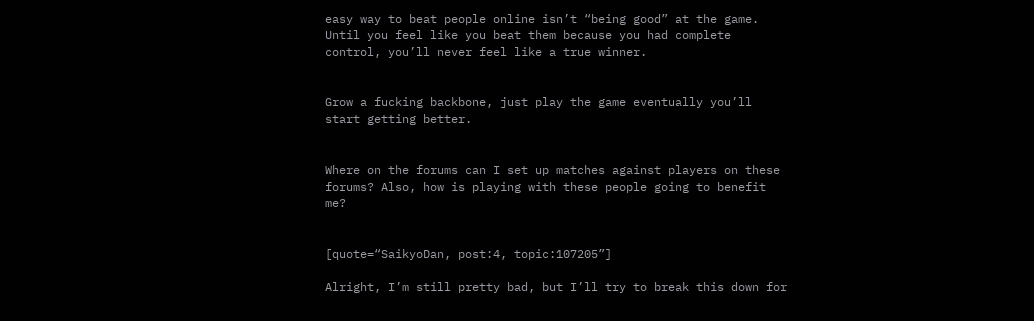easy way to beat people online isn’t “being good” at the game. Until you feel like you beat them because you had complete control, you’ll never feel like a true winner.


Grow a fucking backbone, just play the game eventually you’ll start getting better.


Where on the forums can I set up matches against players on these forums? Also, how is playing with these people going to benefit me?


[quote=“SaikyoDan, post:4, topic:107205”]

Alright, I’m still pretty bad, but I’ll try to break this down for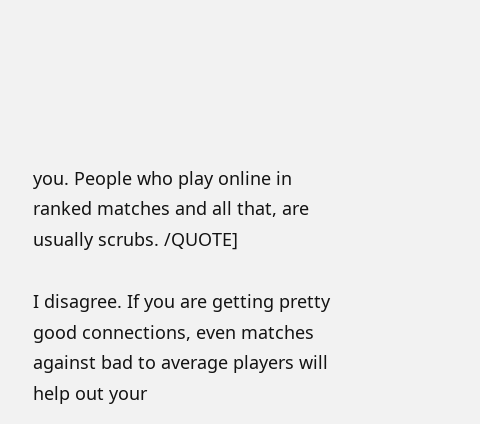you. People who play online in ranked matches and all that, are usually scrubs. /QUOTE]

I disagree. If you are getting pretty good connections, even matches against bad to average players will help out your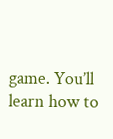game. You’ll learn how to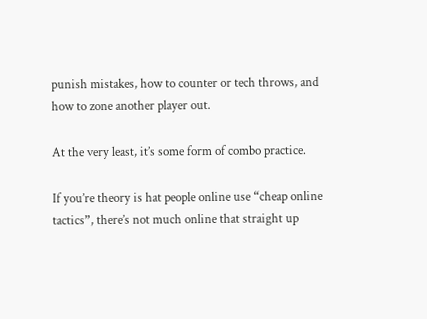punish mistakes, how to counter or tech throws, and how to zone another player out.

At the very least, it’s some form of combo practice.

If you’re theory is hat people online use “cheap online tactics”, there’s not much online that straight up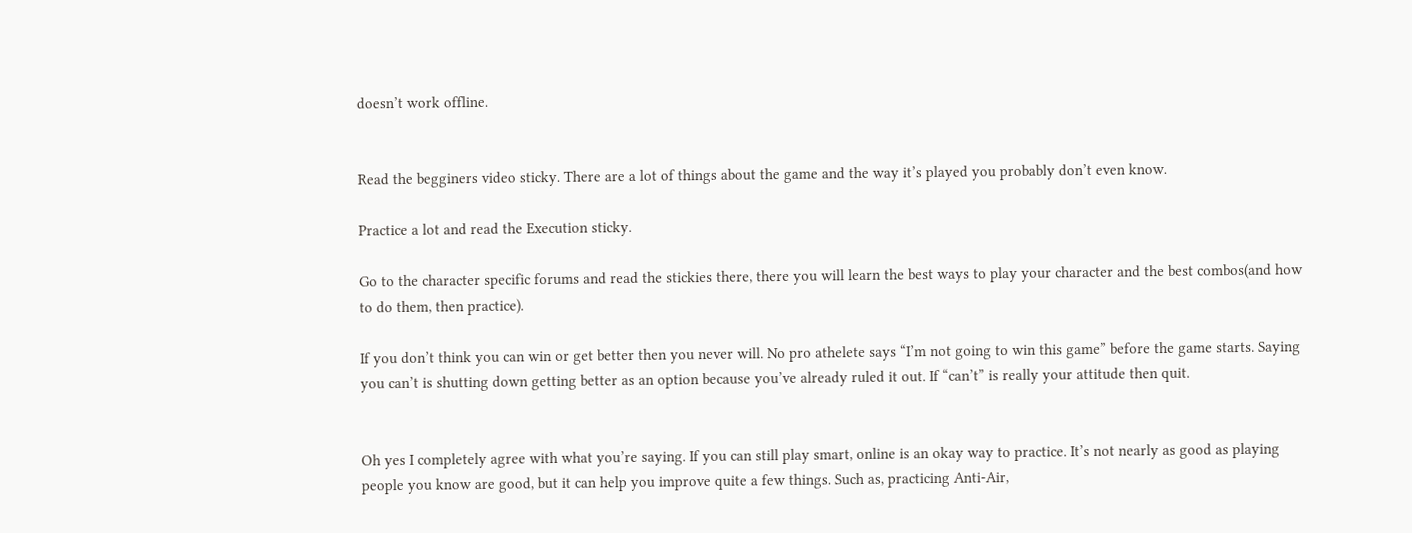doesn’t work offline.


Read the begginers video sticky. There are a lot of things about the game and the way it’s played you probably don’t even know.

Practice a lot and read the Execution sticky.

Go to the character specific forums and read the stickies there, there you will learn the best ways to play your character and the best combos(and how to do them, then practice).

If you don’t think you can win or get better then you never will. No pro athelete says “I’m not going to win this game” before the game starts. Saying you can’t is shutting down getting better as an option because you’ve already ruled it out. If “can’t” is really your attitude then quit.


Oh yes I completely agree with what you’re saying. If you can still play smart, online is an okay way to practice. It’s not nearly as good as playing people you know are good, but it can help you improve quite a few things. Such as, practicing Anti-Air,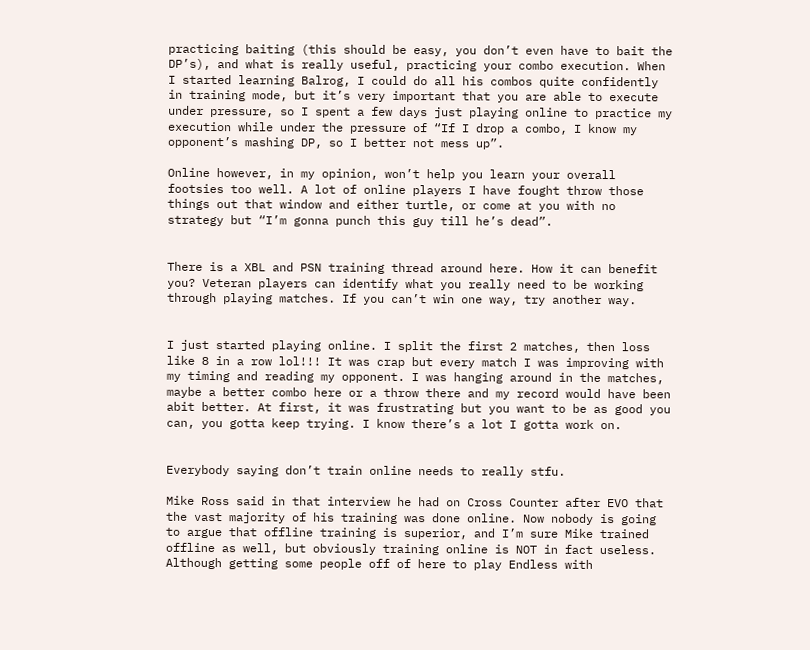practicing baiting (this should be easy, you don’t even have to bait the DP’s), and what is really useful, practicing your combo execution. When I started learning Balrog, I could do all his combos quite confidently in training mode, but it’s very important that you are able to execute under pressure, so I spent a few days just playing online to practice my execution while under the pressure of “If I drop a combo, I know my opponent’s mashing DP, so I better not mess up”.

Online however, in my opinion, won’t help you learn your overall footsies too well. A lot of online players I have fought throw those things out that window and either turtle, or come at you with no strategy but “I’m gonna punch this guy till he’s dead”.


There is a XBL and PSN training thread around here. How it can benefit you? Veteran players can identify what you really need to be working through playing matches. If you can’t win one way, try another way.


I just started playing online. I split the first 2 matches, then loss like 8 in a row lol!!! It was crap but every match I was improving with my timing and reading my opponent. I was hanging around in the matches, maybe a better combo here or a throw there and my record would have been abit better. At first, it was frustrating but you want to be as good you can, you gotta keep trying. I know there’s a lot I gotta work on.


Everybody saying don’t train online needs to really stfu.

Mike Ross said in that interview he had on Cross Counter after EVO that the vast majority of his training was done online. Now nobody is going to argue that offline training is superior, and I’m sure Mike trained offline as well, but obviously training online is NOT in fact useless. Although getting some people off of here to play Endless with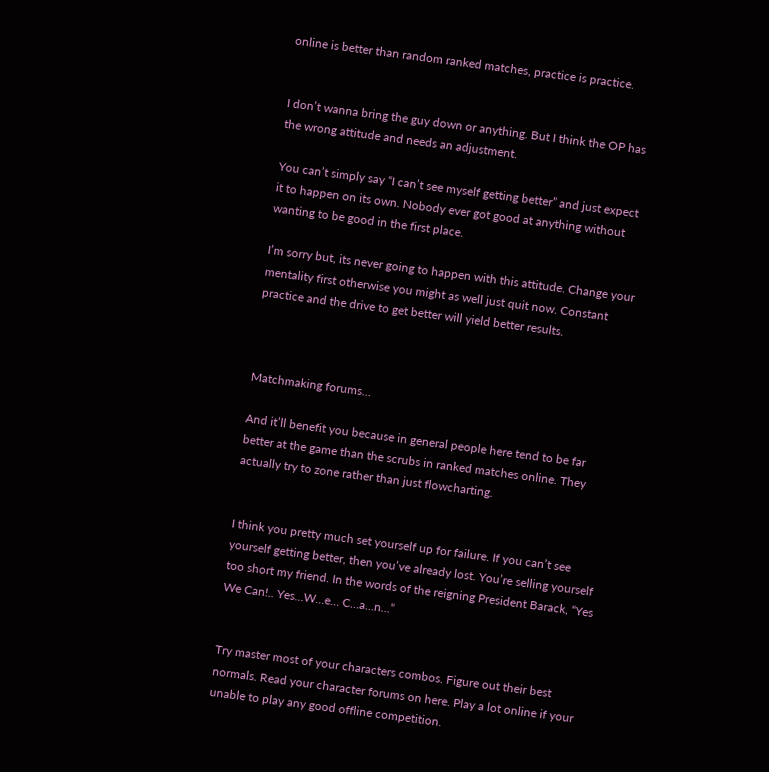online is better than random ranked matches, practice is practice.


I don’t wanna bring the guy down or anything. But I think the OP has the wrong attitude and needs an adjustment.

You can’t simply say “I can’t see myself getting better” and just expect it to happen on its own. Nobody ever got good at anything without wanting to be good in the first place.

I’m sorry but, its never going to happen with this attitude. Change your mentality first otherwise you might as well just quit now. Constant practice and the drive to get better will yield better results.



Matchmaking forums…

And it’ll benefit you because in general people here tend to be far better at the game than the scrubs in ranked matches online. They actually try to zone rather than just flowcharting.


I think you pretty much set yourself up for failure. If you can’t see yourself getting better, then you’ve already lost. You’re selling yourself too short my friend. In the words of the reigning President Barack, “Yes We Can!.. Yes…W…e… C…a…n…”


Try master most of your characters combos. Figure out their best normals. Read your character forums on here. Play a lot online if your unable to play any good offline competition.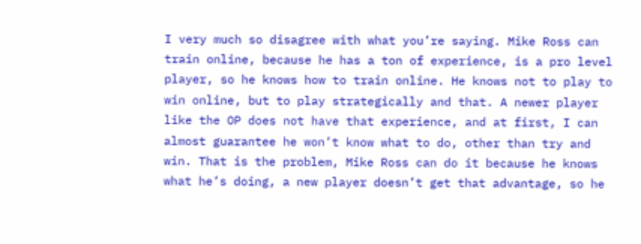I very much so disagree with what you’re saying. Mike Ross can train online, because he has a ton of experience, is a pro level player, so he knows how to train online. He knows not to play to win online, but to play strategically and that. A newer player like the OP does not have that experience, and at first, I can almost guarantee he won’t know what to do, other than try and win. That is the problem, Mike Ross can do it because he knows what he’s doing, a new player doesn’t get that advantage, so he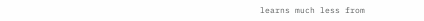learns much less from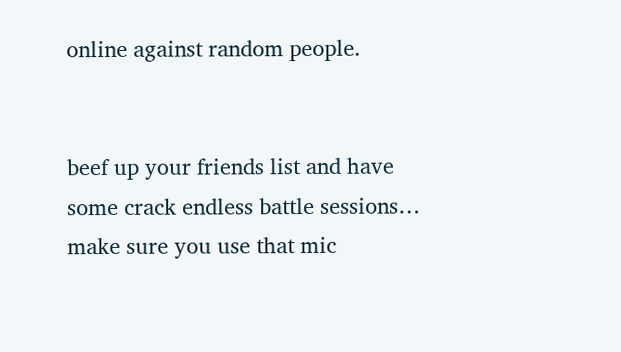online against random people.


beef up your friends list and have some crack endless battle sessions… make sure you use that mic